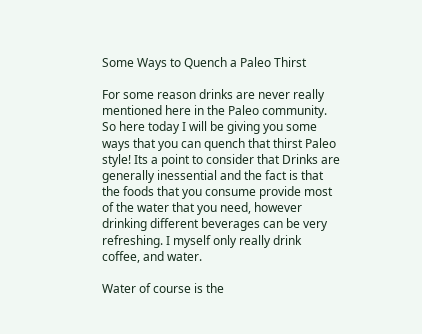Some Ways to Quench a Paleo Thirst

For some reason drinks are never really mentioned here in the Paleo community. So here today I will be giving you some ways that you can quench that thirst Paleo style! Its a point to consider that Drinks are generally inessential and the fact is that the foods that you consume provide most of the water that you need, however drinking different beverages can be very refreshing. I myself only really drink coffee, and water.

Water of course is the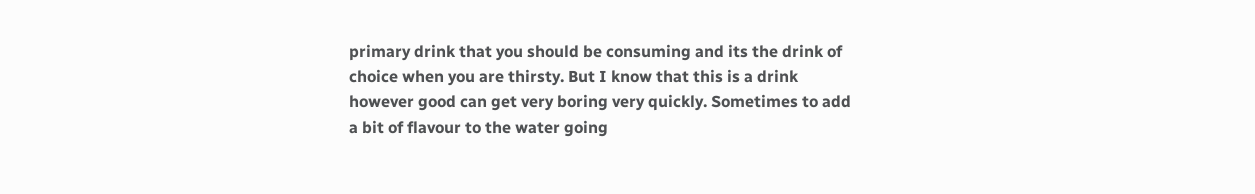primary drink that you should be consuming and its the drink of choice when you are thirsty. But I know that this is a drink however good can get very boring very quickly. Sometimes to add a bit of flavour to the water going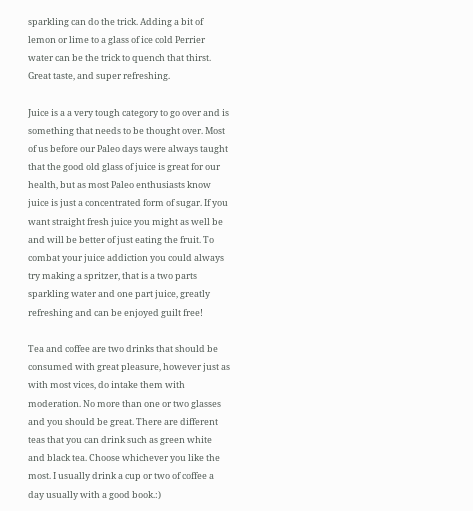sparkling can do the trick. Adding a bit of lemon or lime to a glass of ice cold Perrier water can be the trick to quench that thirst. Great taste, and super refreshing.

Juice is a a very tough category to go over and is something that needs to be thought over. Most of us before our Paleo days were always taught that the good old glass of juice is great for our health, but as most Paleo enthusiasts know juice is just a concentrated form of sugar. If you want straight fresh juice you might as well be and will be better of just eating the fruit. To combat your juice addiction you could always try making a spritzer, that is a two parts sparkling water and one part juice, greatly refreshing and can be enjoyed guilt free!

Tea and coffee are two drinks that should be consumed with great pleasure, however just as with most vices, do intake them with moderation. No more than one or two glasses and you should be great. There are different teas that you can drink such as green white and black tea. Choose whichever you like the most. I usually drink a cup or two of coffee a day usually with a good book.:)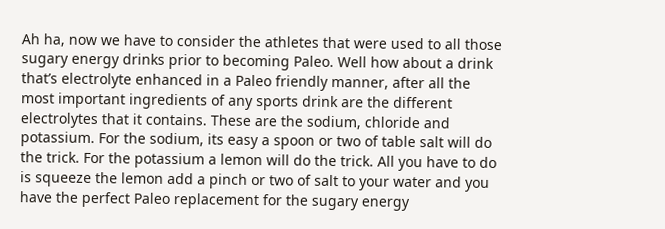Ah ha, now we have to consider the athletes that were used to all those sugary energy drinks prior to becoming Paleo. Well how about a drink that’s electrolyte enhanced in a Paleo friendly manner, after all the most important ingredients of any sports drink are the different electrolytes that it contains. These are the sodium, chloride and potassium. For the sodium, its easy a spoon or two of table salt will do the trick. For the potassium a lemon will do the trick. All you have to do is squeeze the lemon add a pinch or two of salt to your water and you have the perfect Paleo replacement for the sugary energy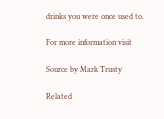drinks you were once used to.

For more information visit

Source by Mark Trusty

Related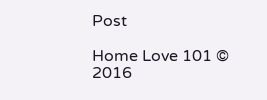Post

Home Love 101 © 2016